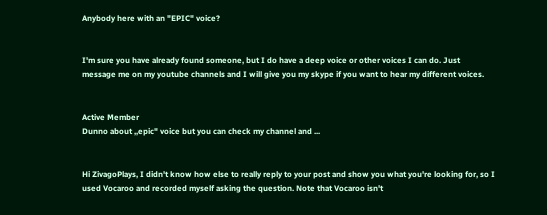Anybody here with an "EPIC" voice?


I'm sure you have already found someone, but I do have a deep voice or other voices I can do. Just message me on my youtube channels and I will give you my skype if you want to hear my different voices.


Active Member
Dunno about ,,epic" voice but you can check my channel and ...


Hi ZivagoPlays, I didn't know how else to really reply to your post and show you what you're looking for, so I used Vocaroo and recorded myself asking the question. Note that Vocaroo isn't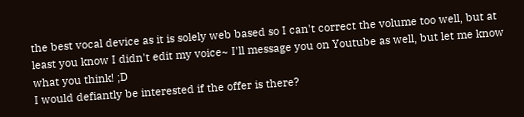the best vocal device as it is solely web based so I can't correct the volume too well, but at least you know I didn't edit my voice~ I'll message you on Youtube as well, but let me know what you think! ;D
I would defiantly be interested if the offer is there?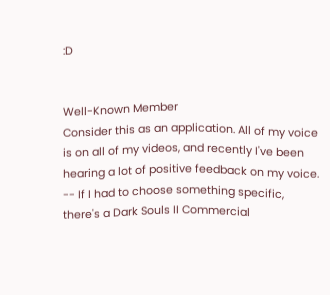:D


Well-Known Member
Consider this as an application. All of my voice is on all of my videos, and recently I've been hearing a lot of positive feedback on my voice. -- If I had to choose something specific, there's a Dark Souls II Commercial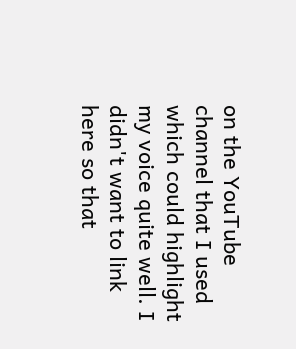on the YouTube channel that I used which could highlight my voice quite well. I didn't want to link here so that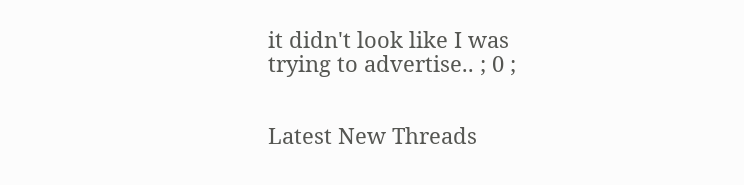it didn't look like I was trying to advertise.. ; 0 ;


Latest New Threads